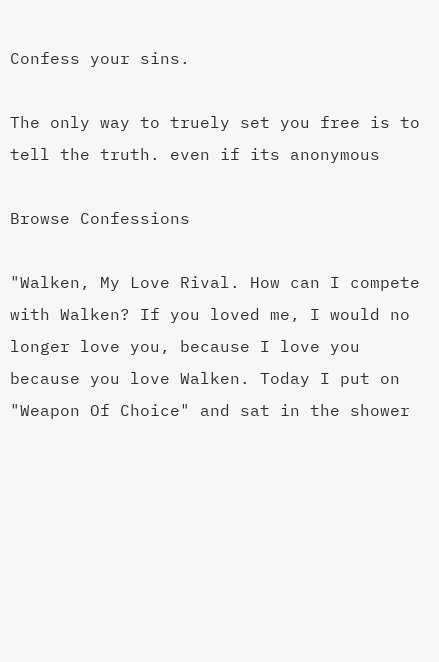Confess your sins.

The only way to truely set you free is to tell the truth. even if its anonymous

Browse Confessions

"Walken, My Love Rival. How can I compete with Walken? If you loved me, I would no longer love you, because I love you because you love Walken. Today I put on "Weapon Of Choice" and sat in the shower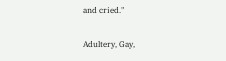and cried."

Adultery, Gay,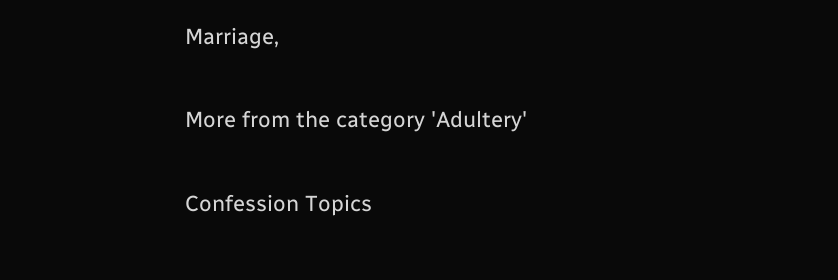Marriage,

More from the category 'Adultery'

Confession Topics